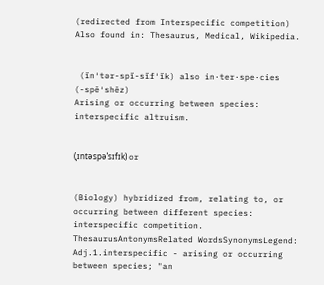(redirected from Interspecific competition)
Also found in: Thesaurus, Medical, Wikipedia.


 (ĭn′tər-spĭ-sĭf′ĭk) also in·ter·spe·cies (-spē′shēz)
Arising or occurring between species: interspecific altruism.


(ˌɪntəspəˈsɪfɪk) or


(Biology) hybridized from, relating to, or occurring between different species: interspecific competition.
ThesaurusAntonymsRelated WordsSynonymsLegend:
Adj.1.interspecific - arising or occurring between species; "an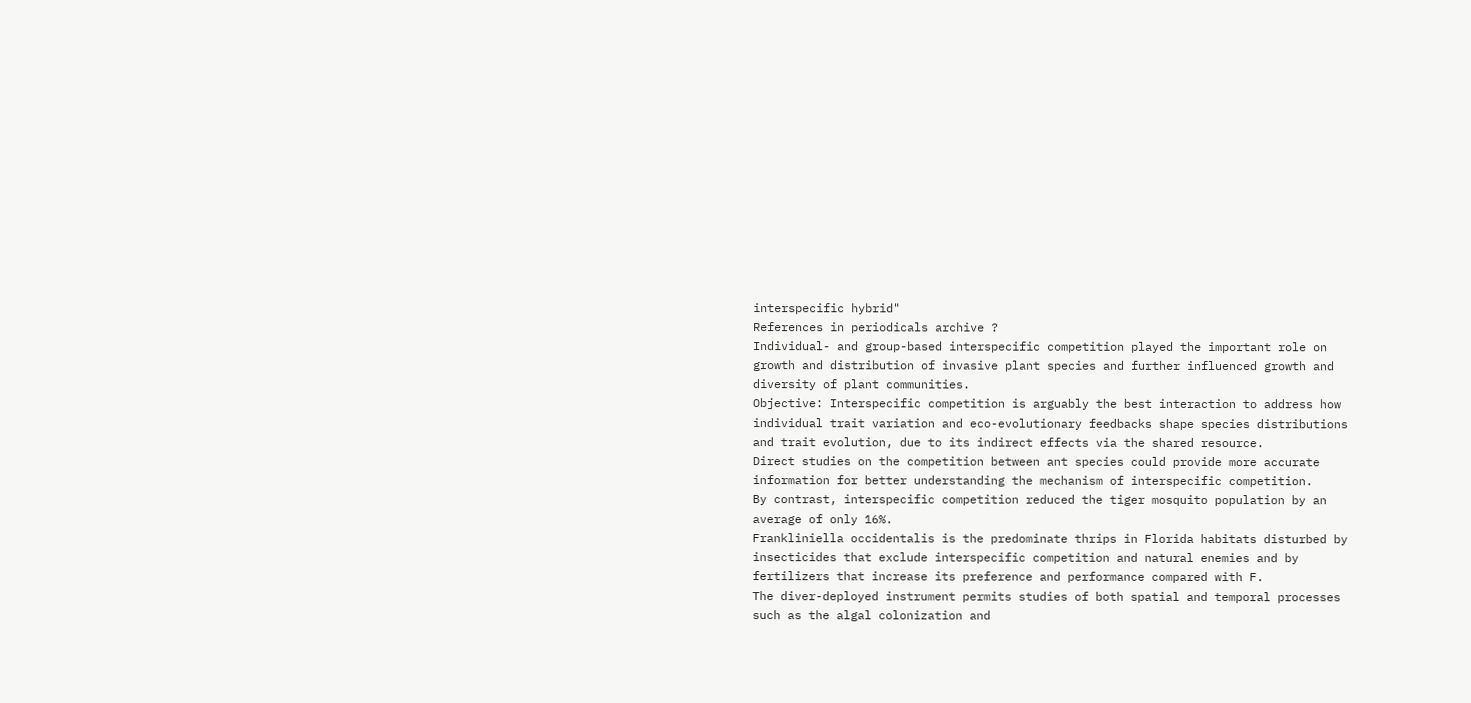interspecific hybrid"
References in periodicals archive ?
Individual- and group-based interspecific competition played the important role on growth and distribution of invasive plant species and further influenced growth and diversity of plant communities.
Objective: Interspecific competition is arguably the best interaction to address how individual trait variation and eco-evolutionary feedbacks shape species distributions and trait evolution, due to its indirect effects via the shared resource.
Direct studies on the competition between ant species could provide more accurate information for better understanding the mechanism of interspecific competition.
By contrast, interspecific competition reduced the tiger mosquito population by an average of only 16%.
Frankliniella occidentalis is the predominate thrips in Florida habitats disturbed by insecticides that exclude interspecific competition and natural enemies and by fertilizers that increase its preference and performance compared with F.
The diver-deployed instrument permits studies of both spatial and temporal processes such as the algal colonization and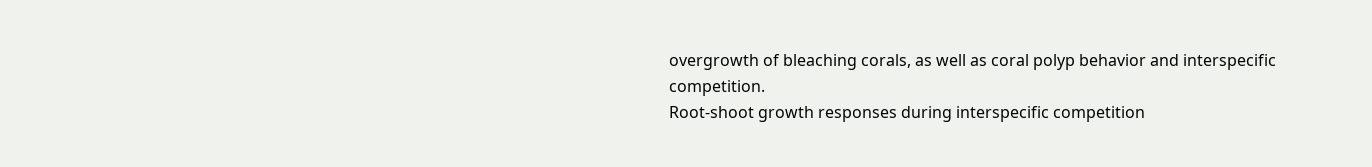overgrowth of bleaching corals, as well as coral polyp behavior and interspecific competition.
Root-shoot growth responses during interspecific competition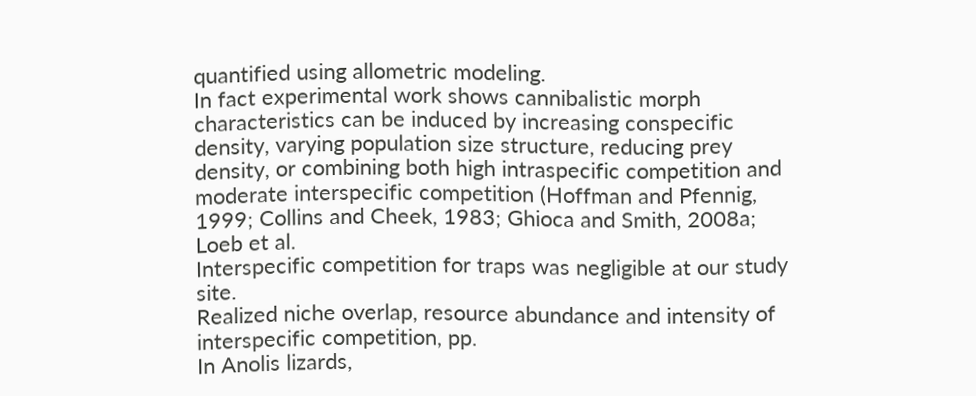quantified using allometric modeling.
In fact experimental work shows cannibalistic morph characteristics can be induced by increasing conspecific density, varying population size structure, reducing prey density, or combining both high intraspecific competition and moderate interspecific competition (Hoffman and Pfennig, 1999; Collins and Cheek, 1983; Ghioca and Smith, 2008a; Loeb et al.
Interspecific competition for traps was negligible at our study site.
Realized niche overlap, resource abundance and intensity of interspecific competition, pp.
In Anolis lizards,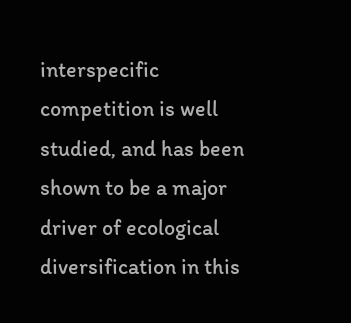interspecific competition is well studied, and has been shown to be a major driver of ecological diversification in this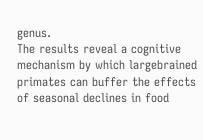genus.
The results reveal a cognitive mechanism by which largebrained primates can buffer the effects of seasonal declines in food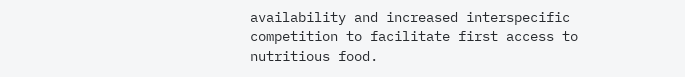availability and increased interspecific competition to facilitate first access to nutritious food.